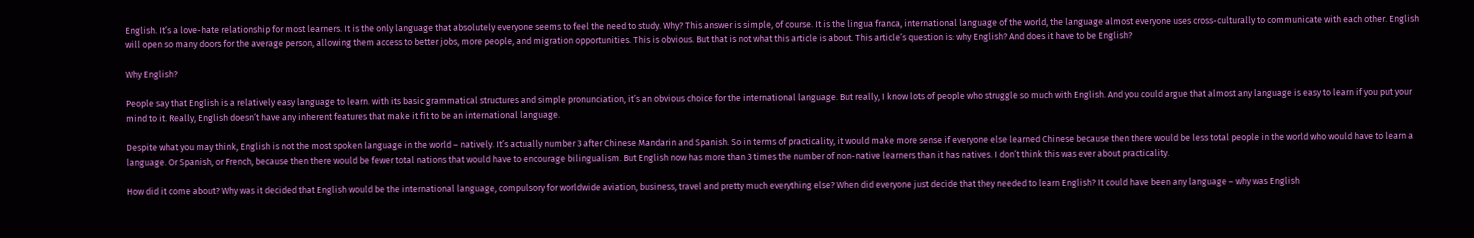English. It’s a love-hate relationship for most learners. It is the only language that absolutely everyone seems to feel the need to study. Why? This answer is simple, of course. It is the lingua franca, international language of the world, the language almost everyone uses cross-culturally to communicate with each other. English will open so many doors for the average person, allowing them access to better jobs, more people, and migration opportunities. This is obvious. But that is not what this article is about. This article’s question is: why English? And does it have to be English?

Why English?

People say that English is a relatively easy language to learn. with its basic grammatical structures and simple pronunciation, it’s an obvious choice for the international language. But really, I know lots of people who struggle so much with English. And you could argue that almost any language is easy to learn if you put your mind to it. Really, English doesn’t have any inherent features that make it fit to be an international language.

Despite what you may think, English is not the most spoken language in the world – natively. It’s actually number 3 after Chinese Mandarin and Spanish. So in terms of practicality, it would make more sense if everyone else learned Chinese because then there would be less total people in the world who would have to learn a language. Or Spanish, or French, because then there would be fewer total nations that would have to encourage bilingualism. But English now has more than 3 times the number of non-native learners than it has natives. I don’t think this was ever about practicality.

How did it come about? Why was it decided that English would be the international language, compulsory for worldwide aviation, business, travel and pretty much everything else? When did everyone just decide that they needed to learn English? It could have been any language – why was English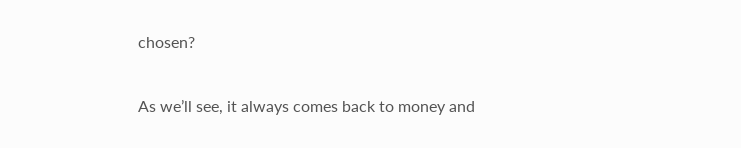chosen?

As we’ll see, it always comes back to money and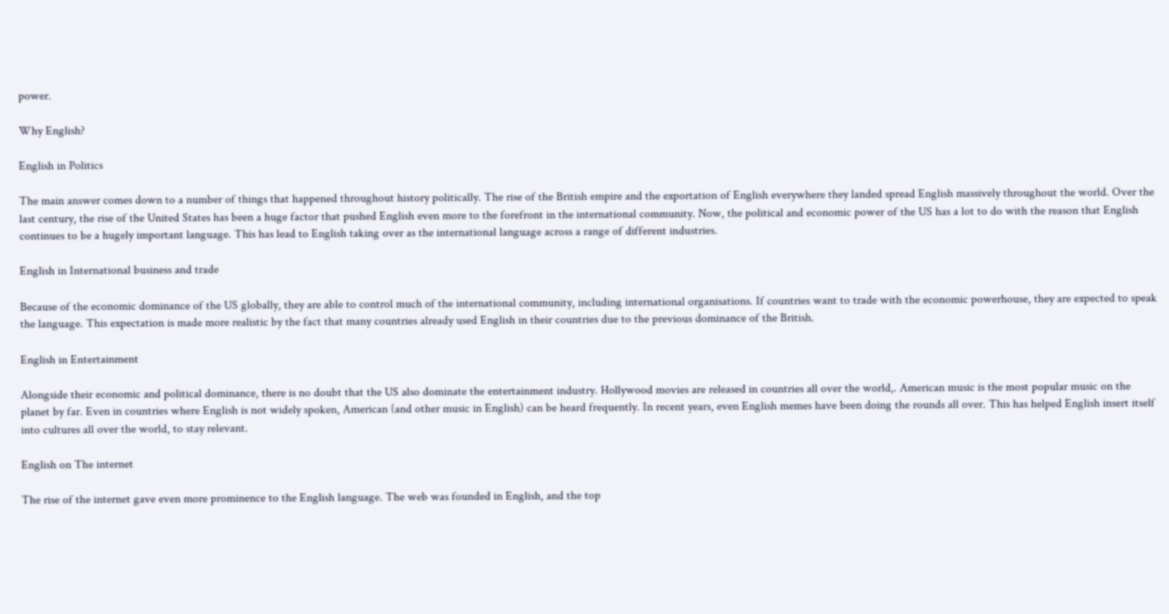power.

Why English?

English in Politics

The main answer comes down to a number of things that happened throughout history politically. The rise of the British empire and the exportation of English everywhere they landed spread English massively throughout the world. Over the last century, the rise of the United States has been a huge factor that pushed English even more to the forefront in the international community. Now, the political and economic power of the US has a lot to do with the reason that English continues to be a hugely important language. This has lead to English taking over as the international language across a range of different industries.

English in International business and trade

Because of the economic dominance of the US globally, they are able to control much of the international community, including international organisations. If countries want to trade with the economic powerhouse, they are expected to speak the language. This expectation is made more realistic by the fact that many countries already used English in their countries due to the previous dominance of the British.

English in Entertainment

Alongside their economic and political dominance, there is no doubt that the US also dominate the entertainment industry. Hollywood movies are released in countries all over the world,. American music is the most popular music on the planet by far. Even in countries where English is not widely spoken, American (and other music in English) can be heard frequently. In recent years, even English memes have been doing the rounds all over. This has helped English insert itself into cultures all over the world, to stay relevant.

English on The internet

The rise of the internet gave even more prominence to the English language. The web was founded in English, and the top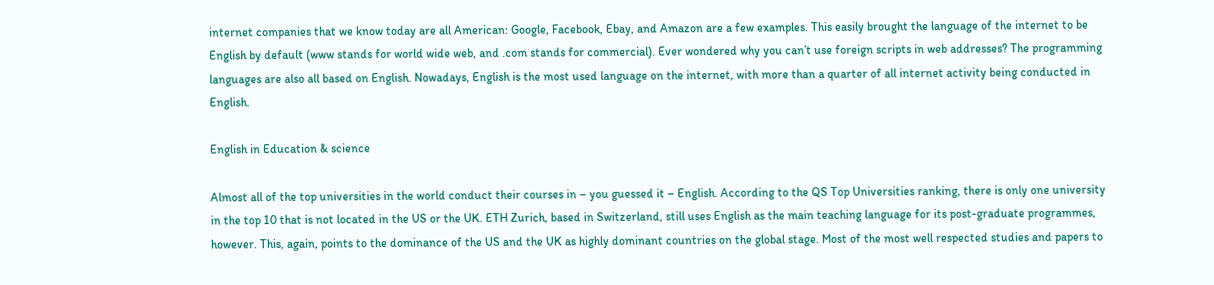internet companies that we know today are all American: Google, Facebook, Ebay, and Amazon are a few examples. This easily brought the language of the internet to be English by default (www stands for world wide web, and .com stands for commercial). Ever wondered why you can’t use foreign scripts in web addresses? The programming languages are also all based on English. Nowadays, English is the most used language on the internet, with more than a quarter of all internet activity being conducted in English.

English in Education & science

Almost all of the top universities in the world conduct their courses in – you guessed it – English. According to the QS Top Universities ranking, there is only one university in the top 10 that is not located in the US or the UK. ETH Zurich, based in Switzerland, still uses English as the main teaching language for its post-graduate programmes, however. This, again, points to the dominance of the US and the UK as highly dominant countries on the global stage. Most of the most well respected studies and papers to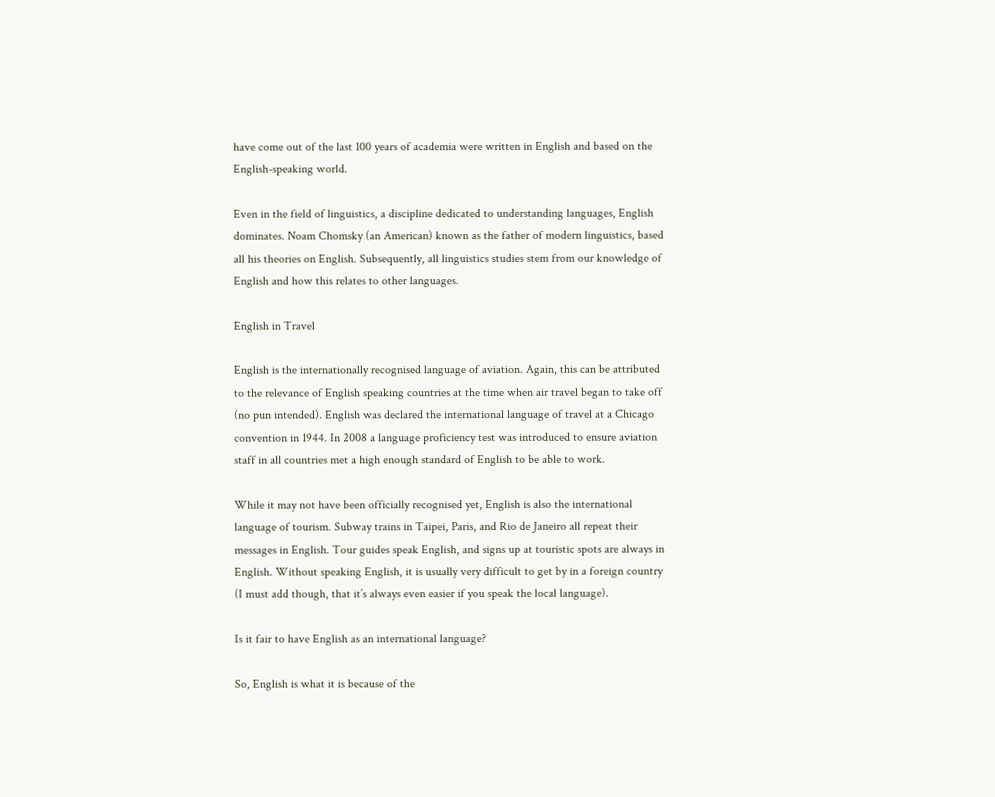have come out of the last 100 years of academia were written in English and based on the English-speaking world.

Even in the field of linguistics, a discipline dedicated to understanding languages, English dominates. Noam Chomsky (an American) known as the father of modern linguistics, based all his theories on English. Subsequently, all linguistics studies stem from our knowledge of English and how this relates to other languages.

English in Travel

English is the internationally recognised language of aviation. Again, this can be attributed to the relevance of English speaking countries at the time when air travel began to take off (no pun intended). English was declared the international language of travel at a Chicago convention in 1944. In 2008 a language proficiency test was introduced to ensure aviation staff in all countries met a high enough standard of English to be able to work.

While it may not have been officially recognised yet, English is also the international language of tourism. Subway trains in Taipei, Paris, and Rio de Janeiro all repeat their messages in English. Tour guides speak English, and signs up at touristic spots are always in English. Without speaking English, it is usually very difficult to get by in a foreign country (I must add though, that it’s always even easier if you speak the local language).

Is it fair to have English as an international language?

So, English is what it is because of the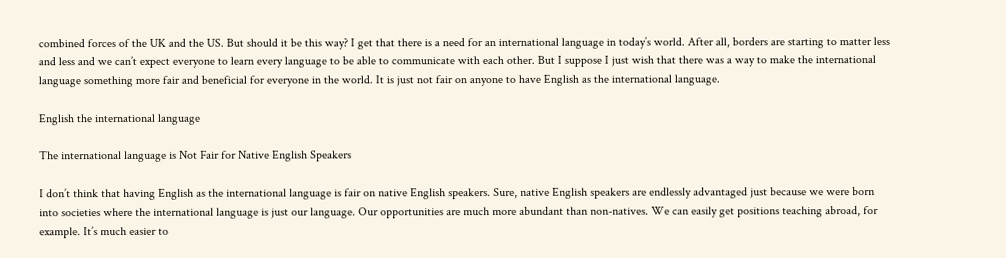combined forces of the UK and the US. But should it be this way? I get that there is a need for an international language in today’s world. After all, borders are starting to matter less and less and we can’t expect everyone to learn every language to be able to communicate with each other. But I suppose I just wish that there was a way to make the international language something more fair and beneficial for everyone in the world. It is just not fair on anyone to have English as the international language.

English the international language

The international language is Not Fair for Native English Speakers

I don’t think that having English as the international language is fair on native English speakers. Sure, native English speakers are endlessly advantaged just because we were born into societies where the international language is just our language. Our opportunities are much more abundant than non-natives. We can easily get positions teaching abroad, for example. It’s much easier to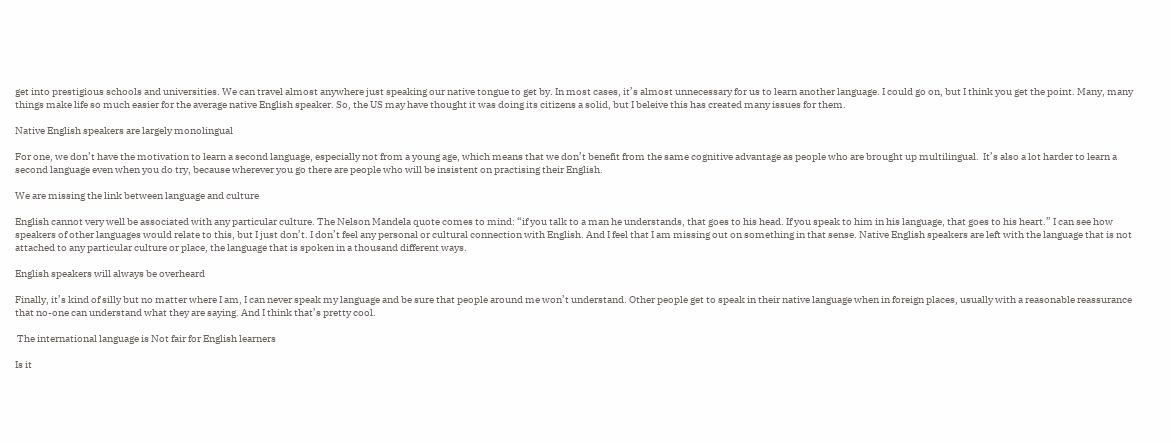get into prestigious schools and universities. We can travel almost anywhere just speaking our native tongue to get by. In most cases, it’s almost unnecessary for us to learn another language. I could go on, but I think you get the point. Many, many things make life so much easier for the average native English speaker. So, the US may have thought it was doing its citizens a solid, but I beleive this has created many issues for them.

Native English speakers are largely monolingual

For one, we don’t have the motivation to learn a second language, especially not from a young age, which means that we don’t benefit from the same cognitive advantage as people who are brought up multilingual.  It’s also a lot harder to learn a second language even when you do try, because wherever you go there are people who will be insistent on practising their English.

We are missing the link between language and culture

English cannot very well be associated with any particular culture. The Nelson Mandela quote comes to mind: “if you talk to a man he understands, that goes to his head. If you speak to him in his language, that goes to his heart.” I can see how speakers of other languages would relate to this, but I just don’t. I don’t feel any personal or cultural connection with English. And I feel that I am missing out on something in that sense. Native English speakers are left with the language that is not attached to any particular culture or place, the language that is spoken in a thousand different ways.

English speakers will always be overheard

Finally, it’s kind of silly but no matter where I am, I can never speak my language and be sure that people around me won’t understand. Other people get to speak in their native language when in foreign places, usually with a reasonable reassurance that no-one can understand what they are saying. And I think that’s pretty cool.

 The international language is Not fair for English learners

Is it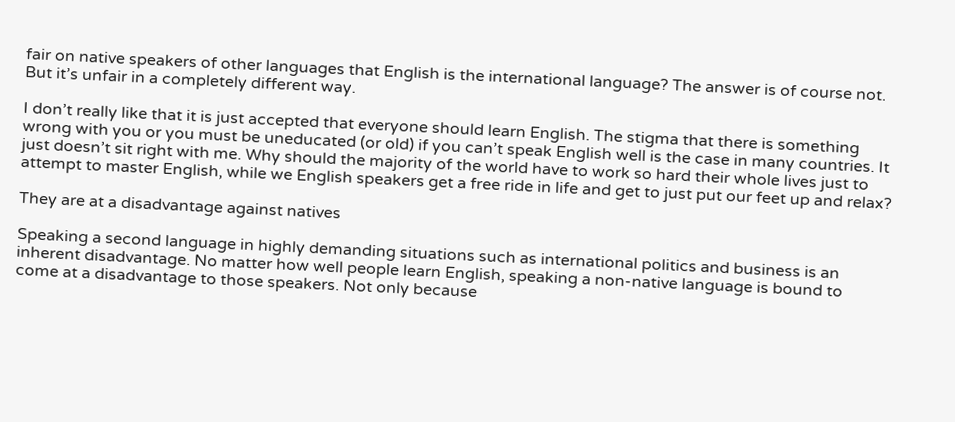fair on native speakers of other languages that English is the international language? The answer is of course not. But it’s unfair in a completely different way.

I don’t really like that it is just accepted that everyone should learn English. The stigma that there is something wrong with you or you must be uneducated (or old) if you can’t speak English well is the case in many countries. It just doesn’t sit right with me. Why should the majority of the world have to work so hard their whole lives just to attempt to master English, while we English speakers get a free ride in life and get to just put our feet up and relax?

They are at a disadvantage against natives

Speaking a second language in highly demanding situations such as international politics and business is an inherent disadvantage. No matter how well people learn English, speaking a non-native language is bound to come at a disadvantage to those speakers. Not only because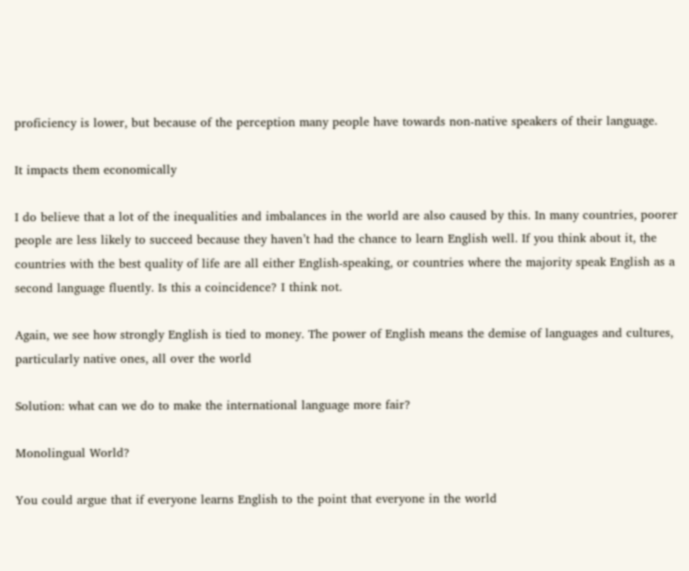proficiency is lower, but because of the perception many people have towards non-native speakers of their language.

It impacts them economically

I do believe that a lot of the inequalities and imbalances in the world are also caused by this. In many countries, poorer people are less likely to succeed because they haven’t had the chance to learn English well. If you think about it, the countries with the best quality of life are all either English-speaking, or countries where the majority speak English as a second language fluently. Is this a coincidence? I think not.

Again, we see how strongly English is tied to money. The power of English means the demise of languages and cultures, particularly native ones, all over the world

Solution: what can we do to make the international language more fair?

Monolingual World?

You could argue that if everyone learns English to the point that everyone in the world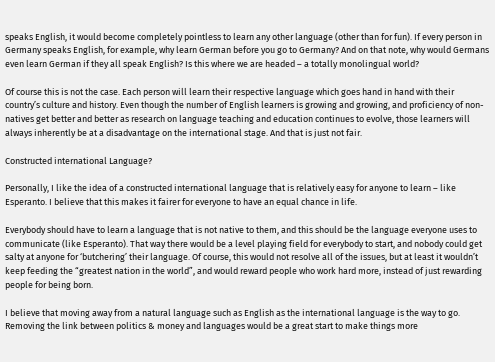speaks English, it would become completely pointless to learn any other language (other than for fun). If every person in Germany speaks English, for example, why learn German before you go to Germany? And on that note, why would Germans even learn German if they all speak English? Is this where we are headed – a totally monolingual world?

Of course this is not the case. Each person will learn their respective language which goes hand in hand with their country’s culture and history. Even though the number of English learners is growing and growing, and proficiency of non-natives get better and better as research on language teaching and education continues to evolve, those learners will always inherently be at a disadvantage on the international stage. And that is just not fair.

Constructed international Language?

Personally, I like the idea of a constructed international language that is relatively easy for anyone to learn – like Esperanto. I believe that this makes it fairer for everyone to have an equal chance in life.

Everybody should have to learn a language that is not native to them, and this should be the language everyone uses to communicate (like Esperanto). That way there would be a level playing field for everybody to start, and nobody could get salty at anyone for ‘butchering’ their language. Of course, this would not resolve all of the issues, but at least it wouldn’t keep feeding the “greatest nation in the world”, and would reward people who work hard more, instead of just rewarding people for being born.

I believe that moving away from a natural language such as English as the international language is the way to go. Removing the link between politics & money and languages would be a great start to make things more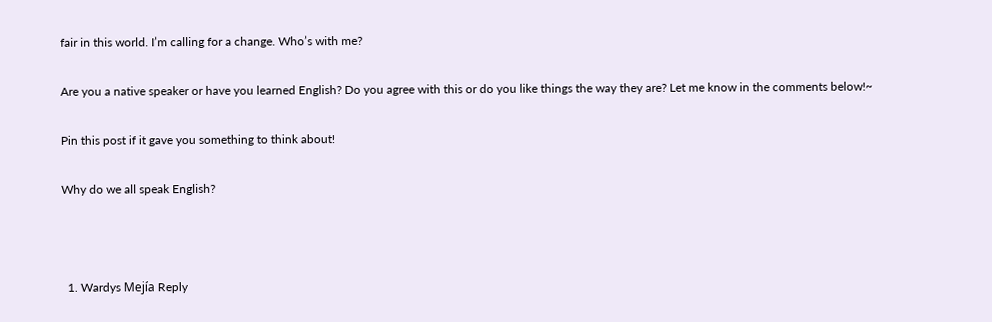fair in this world. I’m calling for a change. Who’s with me?

Are you a native speaker or have you learned English? Do you agree with this or do you like things the way they are? Let me know in the comments below!~

Pin this post if it gave you something to think about!

Why do we all speak English?



  1. Wardys Mejía Reply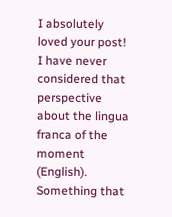I absolutely loved your post! I have never considered that perspective about the lingua franca of the moment (English). Something that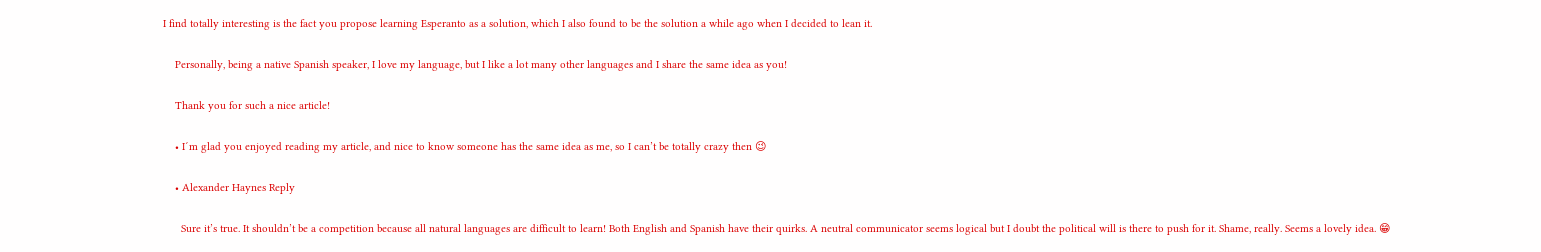I find totally interesting is the fact you propose learning Esperanto as a solution, which I also found to be the solution a while ago when I decided to lean it.

    Personally, being a native Spanish speaker, I love my language, but I like a lot many other languages and I share the same idea as you!

    Thank you for such a nice article!

    • I´m glad you enjoyed reading my article, and nice to know someone has the same idea as me, so I can’t be totally crazy then 😉

    • Alexander Haynes Reply

      Sure it’s true. It shouldn’t be a competition because all natural languages are difficult to learn! Both English and Spanish have their quirks. A neutral communicator seems logical but I doubt the political will is there to push for it. Shame, really. Seems a lovely idea. 😁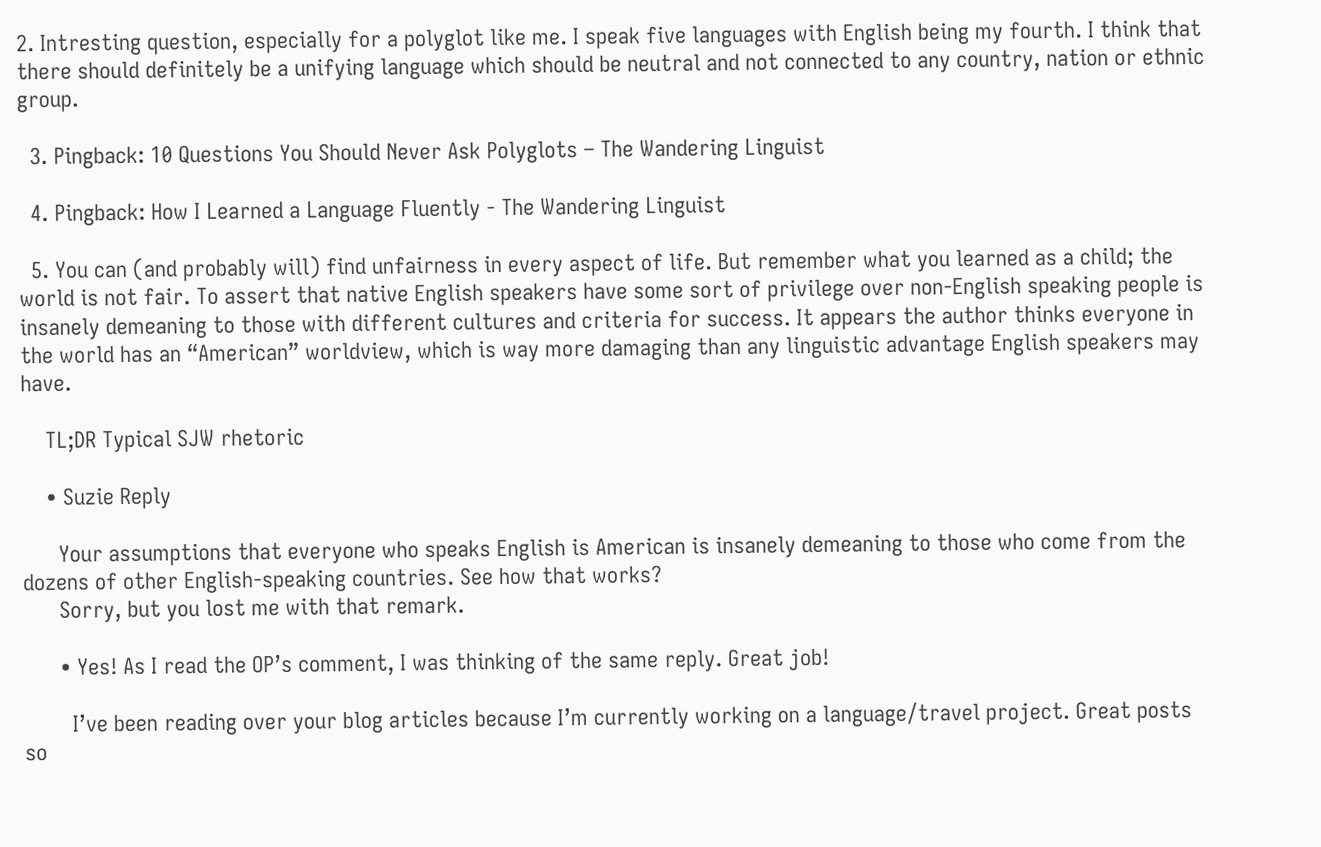2. Intresting question, especially for a polyglot like me. I speak five languages with English being my fourth. I think that there should definitely be a unifying language which should be neutral and not connected to any country, nation or ethnic group.

  3. Pingback: 10 Questions You Should Never Ask Polyglots – The Wandering Linguist

  4. Pingback: How I Learned a Language Fluently - The Wandering Linguist

  5. You can (and probably will) find unfairness in every aspect of life. But remember what you learned as a child; the world is not fair. To assert that native English speakers have some sort of privilege over non-English speaking people is insanely demeaning to those with different cultures and criteria for success. It appears the author thinks everyone in the world has an “American” worldview, which is way more damaging than any linguistic advantage English speakers may have.

    TL;DR Typical SJW rhetoric

    • Suzie Reply

      Your assumptions that everyone who speaks English is American is insanely demeaning to those who come from the dozens of other English-speaking countries. See how that works?
      Sorry, but you lost me with that remark.

      • Yes! As I read the OP’s comment, I was thinking of the same reply. Great job!

        I’ve been reading over your blog articles because I’m currently working on a language/travel project. Great posts so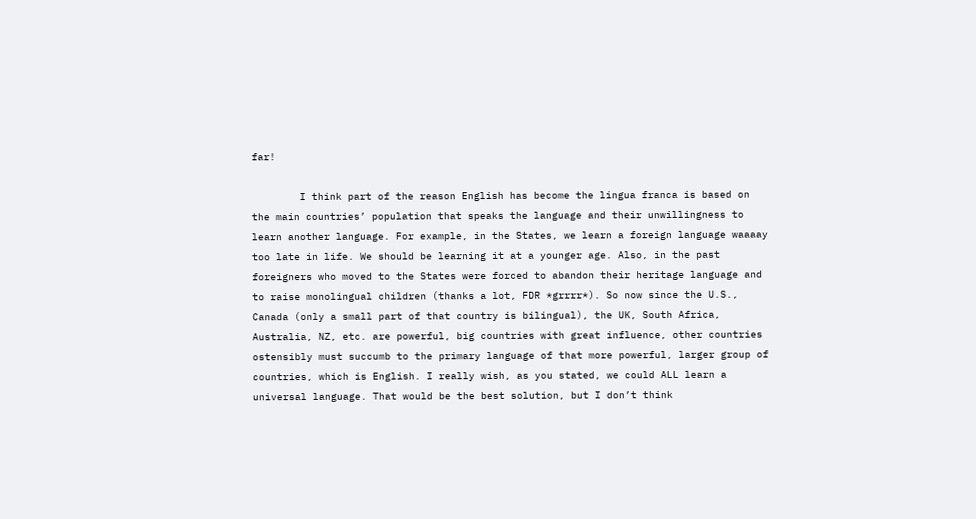far!

        I think part of the reason English has become the lingua franca is based on the main countries’ population that speaks the language and their unwillingness to learn another language. For example, in the States, we learn a foreign language waaaay too late in life. We should be learning it at a younger age. Also, in the past foreigners who moved to the States were forced to abandon their heritage language and to raise monolingual children (thanks a lot, FDR *grrrr*). So now since the U.S., Canada (only a small part of that country is bilingual), the UK, South Africa, Australia, NZ, etc. are powerful, big countries with great influence, other countries ostensibly must succumb to the primary language of that more powerful, larger group of countries, which is English. I really wish, as you stated, we could ALL learn a universal language. That would be the best solution, but I don’t think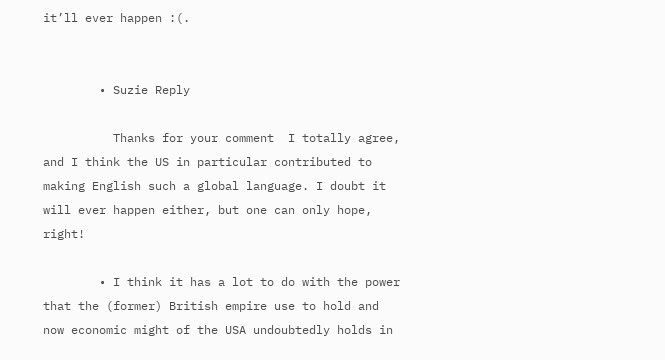it’ll ever happen :(.


        • Suzie Reply

          Thanks for your comment  I totally agree, and I think the US in particular contributed to making English such a global language. I doubt it will ever happen either, but one can only hope, right!

        • I think it has a lot to do with the power that the (former) British empire use to hold and now economic might of the USA undoubtedly holds in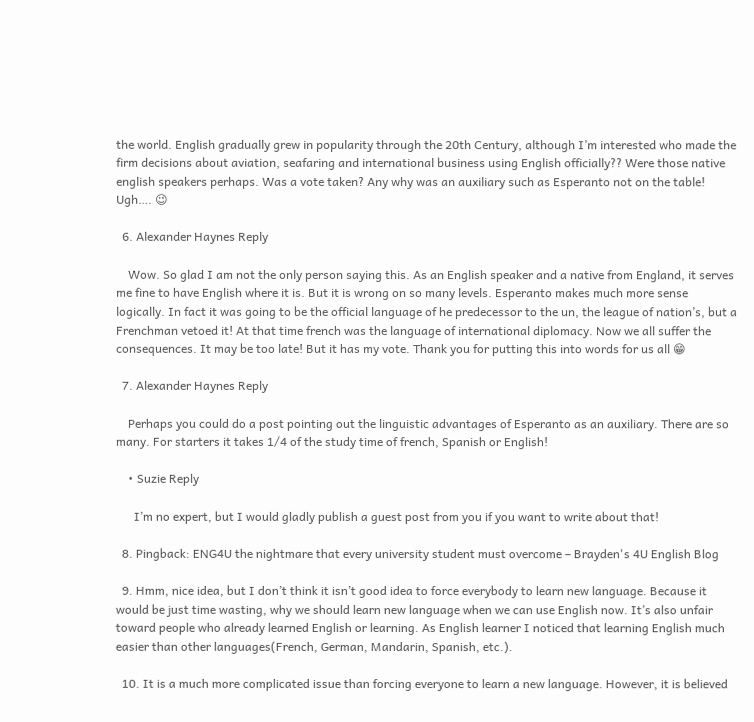the world. English gradually grew in popularity through the 20th Century, although I’m interested who made the firm decisions about aviation, seafaring and international business using English officially?? Were those native english speakers perhaps. Was a vote taken? Any why was an auxiliary such as Esperanto not on the table! Ugh…. 😉

  6. Alexander Haynes Reply

    Wow. So glad I am not the only person saying this. As an English speaker and a native from England, it serves me fine to have English where it is. But it is wrong on so many levels. Esperanto makes much more sense logically. In fact it was going to be the official language of he predecessor to the un, the league of nation’s, but a Frenchman vetoed it! At that time french was the language of international diplomacy. Now we all suffer the consequences. It may be too late! But it has my vote. Thank you for putting this into words for us all 😁

  7. Alexander Haynes Reply

    Perhaps you could do a post pointing out the linguistic advantages of Esperanto as an auxiliary. There are so many. For starters it takes 1/4 of the study time of french, Spanish or English!

    • Suzie Reply

      I’m no expert, but I would gladly publish a guest post from you if you want to write about that!

  8. Pingback: ENG4U the nightmare that every university student must overcome – Brayden's 4U English Blog

  9. Hmm, nice idea, but I don’t think it isn’t good idea to force everybody to learn new language. Because it would be just time wasting, why we should learn new language when we can use English now. It’s also unfair toward people who already learned English or learning. As English learner I noticed that learning English much easier than other languages(French, German, Mandarin, Spanish, etc.).

  10. It is a much more complicated issue than forcing everyone to learn a new language. However, it is believed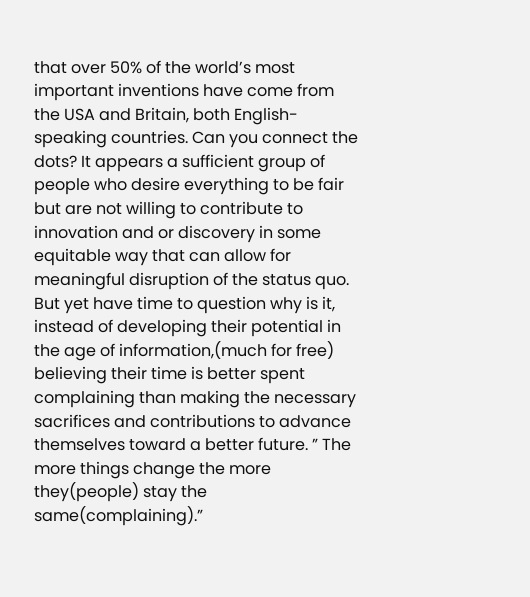that over 50% of the world’s most important inventions have come from the USA and Britain, both English-speaking countries. Can you connect the dots? It appears a sufficient group of people who desire everything to be fair but are not willing to contribute to innovation and or discovery in some equitable way that can allow for meaningful disruption of the status quo. But yet have time to question why is it, instead of developing their potential in the age of information,(much for free) believing their time is better spent complaining than making the necessary sacrifices and contributions to advance themselves toward a better future. ” The more things change the more they(people) stay the same(complaining).”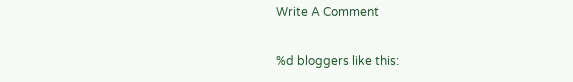Write A Comment

%d bloggers like this: